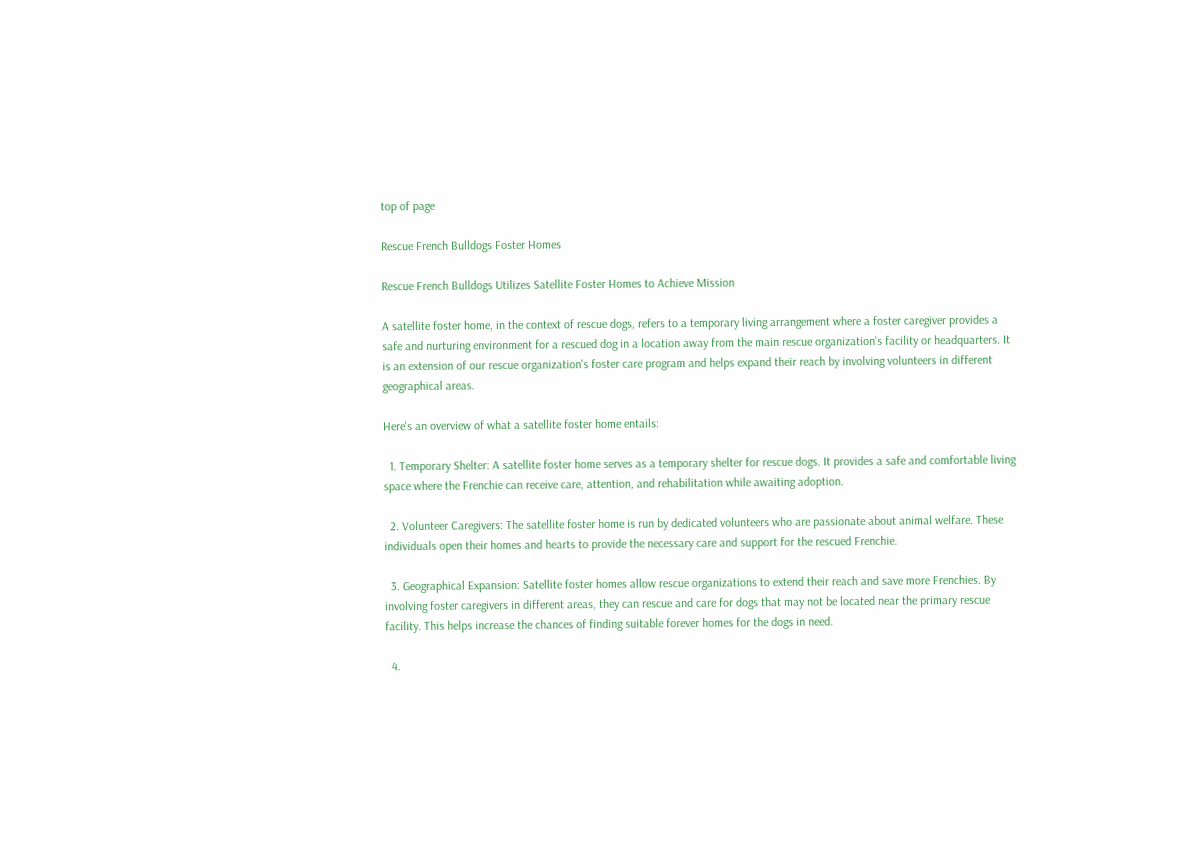top of page

Rescue French Bulldogs Foster Homes

Rescue French Bulldogs Utilizes Satellite Foster Homes to Achieve Mission

A satellite foster home, in the context of rescue dogs, refers to a temporary living arrangement where a foster caregiver provides a safe and nurturing environment for a rescued dog in a location away from the main rescue organization's facility or headquarters. It is an extension of our rescue organization's foster care program and helps expand their reach by involving volunteers in different geographical areas.

Here's an overview of what a satellite foster home entails:

  1. Temporary Shelter: A satellite foster home serves as a temporary shelter for rescue dogs. It provides a safe and comfortable living space where the Frenchie can receive care, attention, and rehabilitation while awaiting adoption.

  2. Volunteer Caregivers: The satellite foster home is run by dedicated volunteers who are passionate about animal welfare. These individuals open their homes and hearts to provide the necessary care and support for the rescued Frenchie.

  3. Geographical Expansion: Satellite foster homes allow rescue organizations to extend their reach and save more Frenchies. By involving foster caregivers in different areas, they can rescue and care for dogs that may not be located near the primary rescue facility. This helps increase the chances of finding suitable forever homes for the dogs in need.

  4.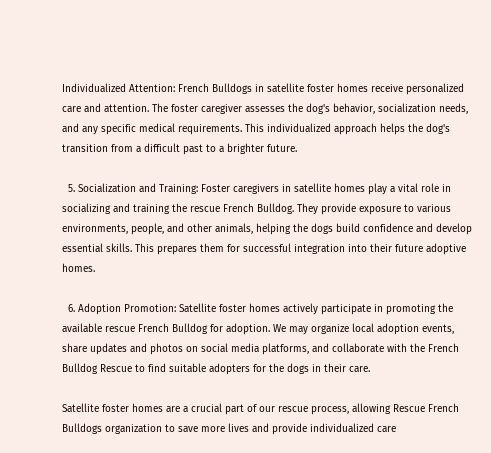Individualized Attention: French Bulldogs in satellite foster homes receive personalized care and attention. The foster caregiver assesses the dog's behavior, socialization needs, and any specific medical requirements. This individualized approach helps the dog's transition from a difficult past to a brighter future.

  5. Socialization and Training: Foster caregivers in satellite homes play a vital role in socializing and training the rescue French Bulldog. They provide exposure to various environments, people, and other animals, helping the dogs build confidence and develop essential skills. This prepares them for successful integration into their future adoptive homes.

  6. Adoption Promotion: Satellite foster homes actively participate in promoting the available rescue French Bulldog for adoption. We may organize local adoption events, share updates and photos on social media platforms, and collaborate with the French Bulldog Rescue to find suitable adopters for the dogs in their care.

Satellite foster homes are a crucial part of our rescue process, allowing Rescue French Bulldogs organization to save more lives and provide individualized care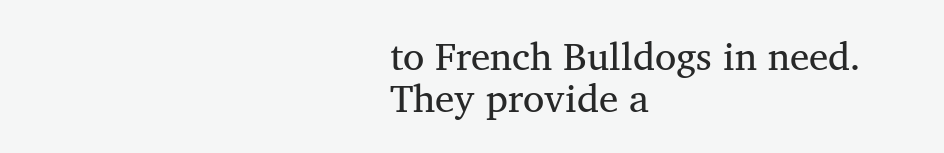to French Bulldogs in need. They provide a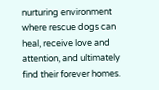nurturing environment where rescue dogs can heal, receive love and attention, and ultimately find their forever homes.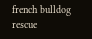french bulldog rescue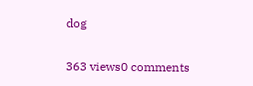dog

363 views0 comments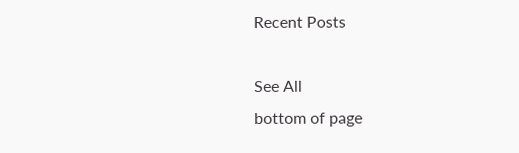Recent Posts

See All
bottom of page